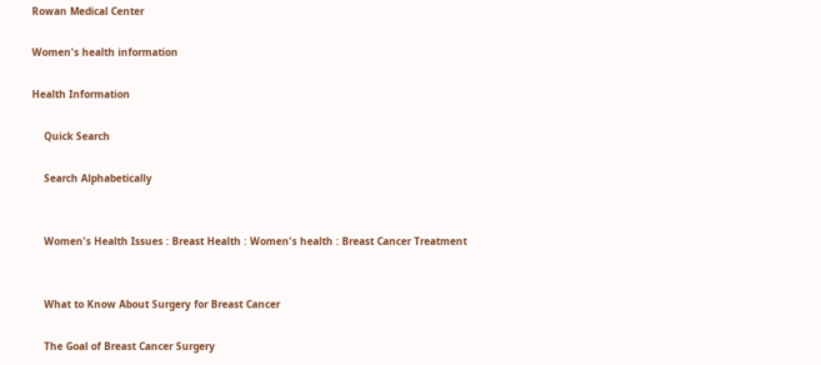Rowan Medical Center

Women's health information

Health Information

    Quick Search

    Search Alphabetically


    Women's Health Issues : Breast Health : Women's health : Breast Cancer Treatment


    What to Know About Surgery for Breast Cancer

    The Goal of Breast Cancer Surgery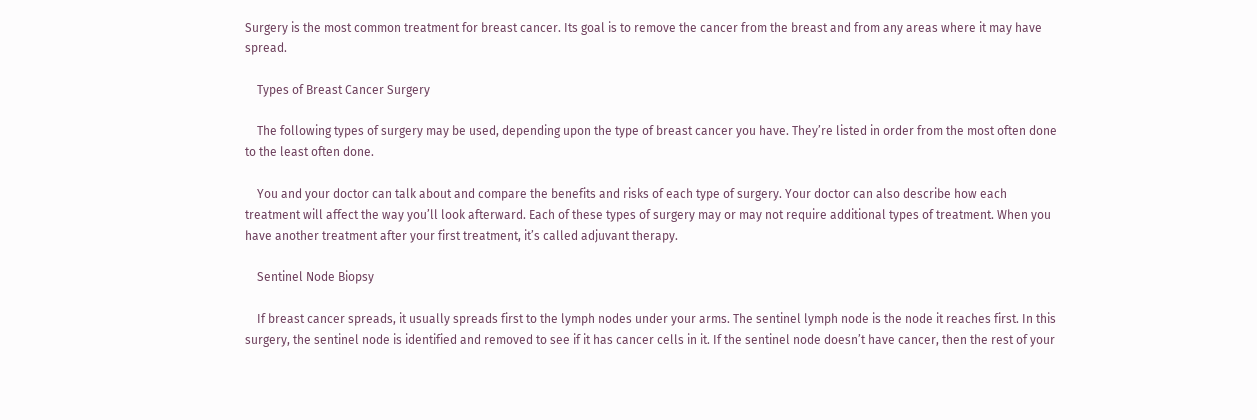Surgery is the most common treatment for breast cancer. Its goal is to remove the cancer from the breast and from any areas where it may have spread.

    Types of Breast Cancer Surgery

    The following types of surgery may be used, depending upon the type of breast cancer you have. They’re listed in order from the most often done to the least often done.

    You and your doctor can talk about and compare the benefits and risks of each type of surgery. Your doctor can also describe how each treatment will affect the way you’ll look afterward. Each of these types of surgery may or may not require additional types of treatment. When you have another treatment after your first treatment, it’s called adjuvant therapy.

    Sentinel Node Biopsy

    If breast cancer spreads, it usually spreads first to the lymph nodes under your arms. The sentinel lymph node is the node it reaches first. In this surgery, the sentinel node is identified and removed to see if it has cancer cells in it. If the sentinel node doesn’t have cancer, then the rest of your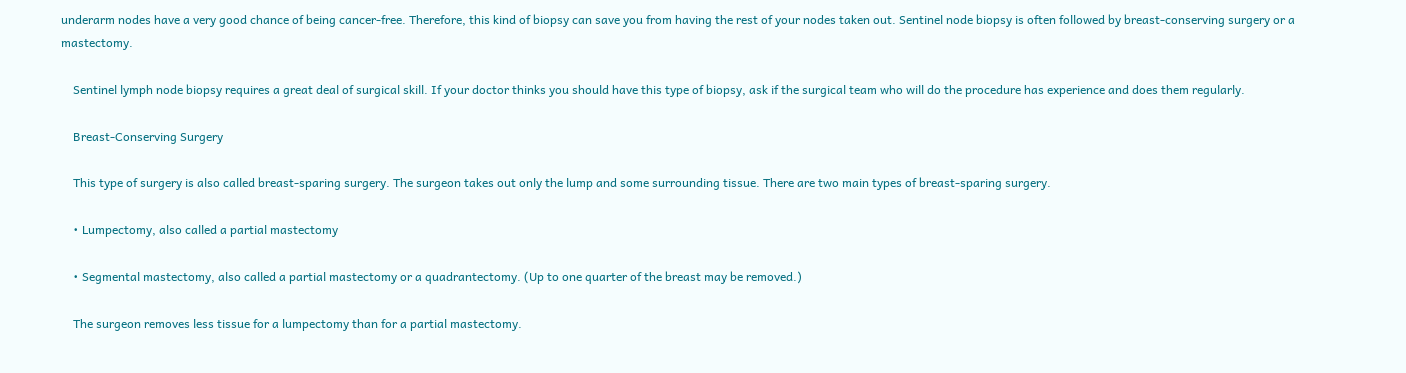underarm nodes have a very good chance of being cancer-free. Therefore, this kind of biopsy can save you from having the rest of your nodes taken out. Sentinel node biopsy is often followed by breast-conserving surgery or a mastectomy.

    Sentinel lymph node biopsy requires a great deal of surgical skill. If your doctor thinks you should have this type of biopsy, ask if the surgical team who will do the procedure has experience and does them regularly.

    Breast-Conserving Surgery

    This type of surgery is also called breast-sparing surgery. The surgeon takes out only the lump and some surrounding tissue. There are two main types of breast-sparing surgery.

    • Lumpectomy, also called a partial mastectomy

    • Segmental mastectomy, also called a partial mastectomy or a quadrantectomy. (Up to one quarter of the breast may be removed.)

    The surgeon removes less tissue for a lumpectomy than for a partial mastectomy.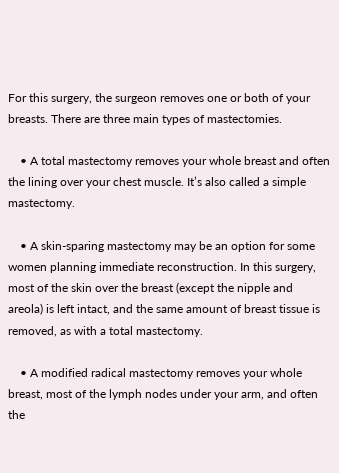For this surgery, the surgeon removes one or both of your breasts. There are three main types of mastectomies.

    • A total mastectomy removes your whole breast and often the lining over your chest muscle. It’s also called a simple mastectomy.

    • A skin-sparing mastectomy may be an option for some women planning immediate reconstruction. In this surgery, most of the skin over the breast (except the nipple and areola) is left intact, and the same amount of breast tissue is removed, as with a total mastectomy.

    • A modified radical mastectomy removes your whole breast, most of the lymph nodes under your arm, and often the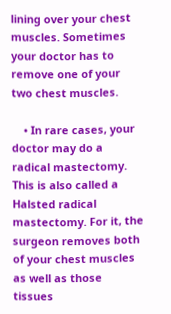lining over your chest muscles. Sometimes your doctor has to remove one of your two chest muscles.

    • In rare cases, your doctor may do a radical mastectomy. This is also called a Halsted radical mastectomy. For it, the surgeon removes both of your chest muscles as well as those tissues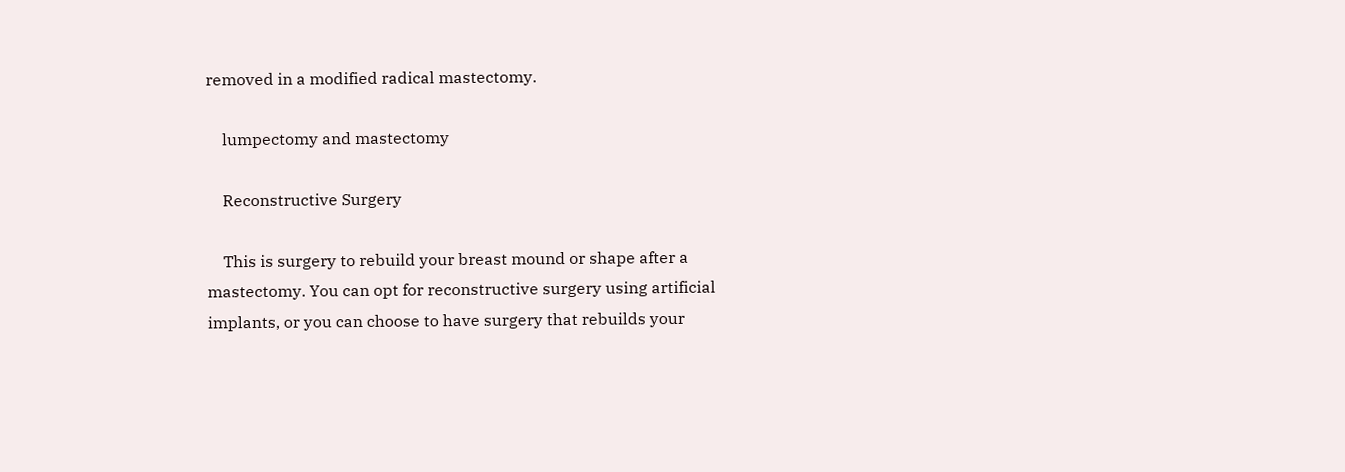removed in a modified radical mastectomy.

    lumpectomy and mastectomy

    Reconstructive Surgery

    This is surgery to rebuild your breast mound or shape after a mastectomy. You can opt for reconstructive surgery using artificial implants, or you can choose to have surgery that rebuilds your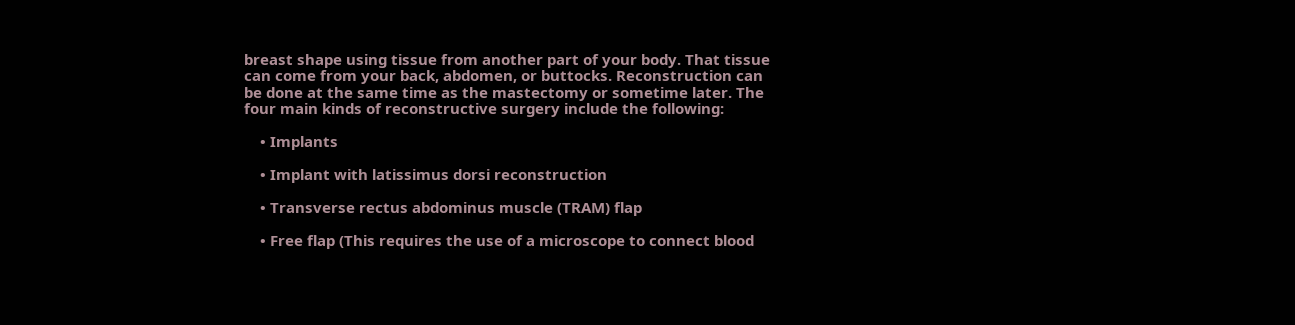breast shape using tissue from another part of your body. That tissue can come from your back, abdomen, or buttocks. Reconstruction can be done at the same time as the mastectomy or sometime later. The four main kinds of reconstructive surgery include the following:

    • Implants

    • Implant with latissimus dorsi reconstruction

    • Transverse rectus abdominus muscle (TRAM) flap

    • Free flap (This requires the use of a microscope to connect blood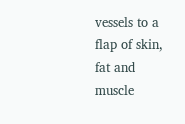vessels to a flap of skin, fat and muscle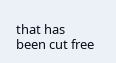that has been cut free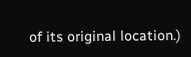of its original location.)